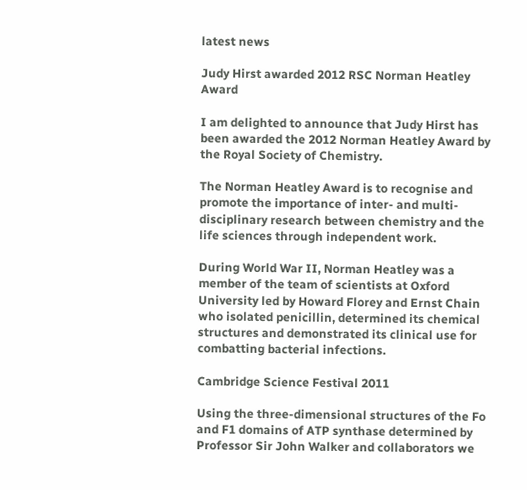latest news

Judy Hirst awarded 2012 RSC Norman Heatley Award

I am delighted to announce that Judy Hirst has been awarded the 2012 Norman Heatley Award by the Royal Society of Chemistry.

The Norman Heatley Award is to recognise and promote the importance of inter- and multi-disciplinary research between chemistry and the life sciences through independent work.

During World War II, Norman Heatley was a member of the team of scientists at Oxford University led by Howard Florey and Ernst Chain who isolated penicillin, determined its chemical structures and demonstrated its clinical use for combatting bacterial infections.

Cambridge Science Festival 2011

Using the three-dimensional structures of the Fo and F1 domains of ATP synthase determined by Professor Sir John Walker and collaborators we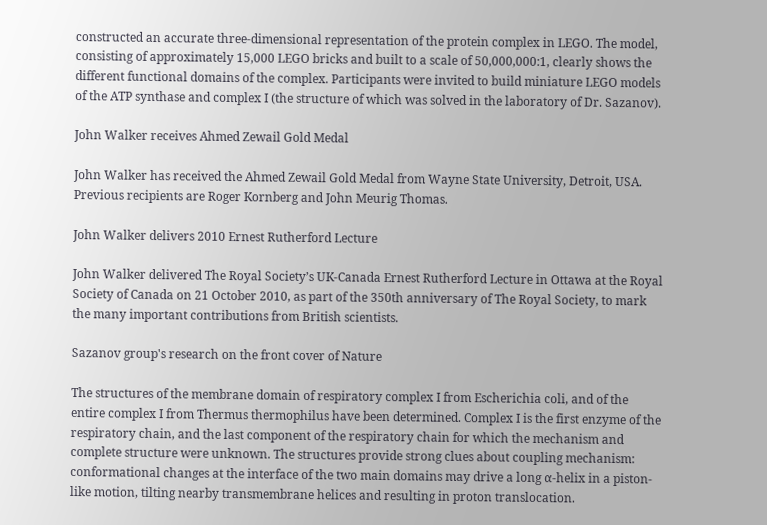constructed an accurate three-dimensional representation of the protein complex in LEGO. The model, consisting of approximately 15,000 LEGO bricks and built to a scale of 50,000,000:1, clearly shows the different functional domains of the complex. Participants were invited to build miniature LEGO models of the ATP synthase and complex I (the structure of which was solved in the laboratory of Dr. Sazanov).

John Walker receives Ahmed Zewail Gold Medal

John Walker has received the Ahmed Zewail Gold Medal from Wayne State University, Detroit, USA. Previous recipients are Roger Kornberg and John Meurig Thomas.

John Walker delivers 2010 Ernest Rutherford Lecture

John Walker delivered The Royal Society’s UK-Canada Ernest Rutherford Lecture in Ottawa at the Royal Society of Canada on 21 October 2010, as part of the 350th anniversary of The Royal Society, to mark the many important contributions from British scientists.

Sazanov group's research on the front cover of Nature

The structures of the membrane domain of respiratory complex I from Escherichia coli, and of the entire complex I from Thermus thermophilus have been determined. Complex I is the first enzyme of the respiratory chain, and the last component of the respiratory chain for which the mechanism and complete structure were unknown. The structures provide strong clues about coupling mechanism: conformational changes at the interface of the two main domains may drive a long α-helix in a piston-like motion, tilting nearby transmembrane helices and resulting in proton translocation.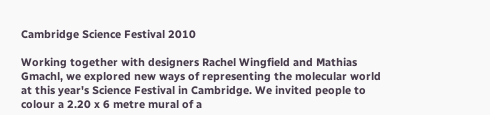Cambridge Science Festival 2010

Working together with designers Rachel Wingfield and Mathias Gmachl, we explored new ways of representing the molecular world at this year's Science Festival in Cambridge. We invited people to colour a 2.20 x 6 metre mural of a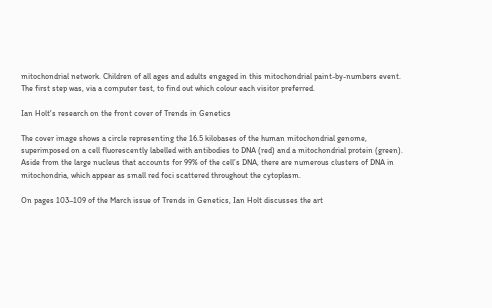mitochondrial network. Children of all ages and adults engaged in this mitochondrial paint-by-numbers event. The first step was, via a computer test, to find out which colour each visitor preferred.

Ian Holt's research on the front cover of Trends in Genetics

The cover image shows a circle representing the 16.5 kilobases of the human mitochondrial genome, superimposed on a cell fluorescently labelled with antibodies to DNA (red) and a mitochondrial protein (green). Aside from the large nucleus that accounts for 99% of the cell’s DNA, there are numerous clusters of DNA in mitochondria, which appear as small red foci scattered throughout the cytoplasm.

On pages 103–109 of the March issue of Trends in Genetics, Ian Holt discusses the art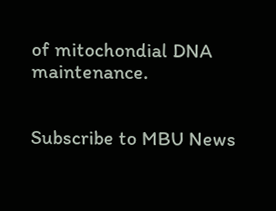of mitochondial DNA maintenance.


Subscribe to MBU News